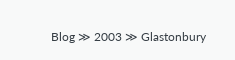Blog ≫ 2003 ≫ Glastonbury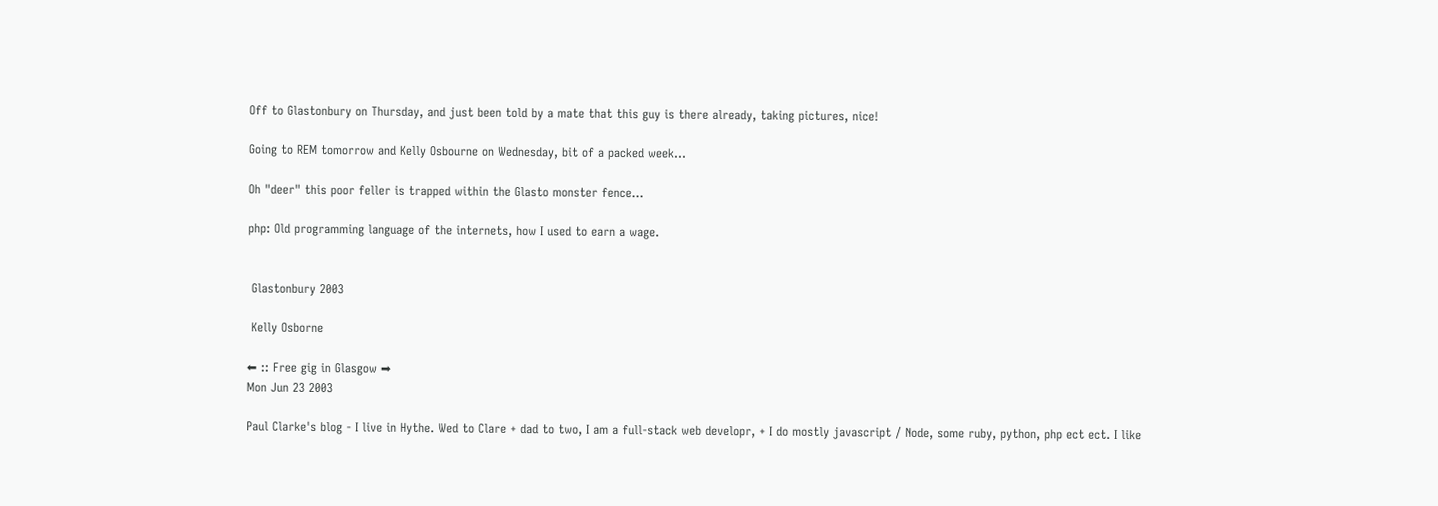Off to Glastonbury on Thursday, and just been told by a mate that this guy is there already, taking pictures, nice!

Going to REM tomorrow and Kelly Osbourne on Wednesday, bit of a packed week...

Oh "deer" this poor feller is trapped within the Glasto monster fence...

php: Old programming language of the internets, how I used to earn a wage.


 Glastonbury 2003

 Kelly Osborne

⬅ :: Free gig in Glasgow ➡
Mon Jun 23 2003

Paul Clarke's blog - I live in Hythe. Wed to Clare + dad to two, I am a full-stack web developr, + I do mostly javascript / Node, some ruby, python, php ect ect. I like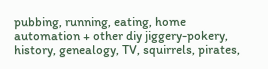pubbing, running, eating, home automation + other diy jiggery-pokery, history, genealogy, TV, squirrels, pirates,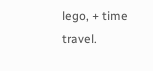lego, + time travel.